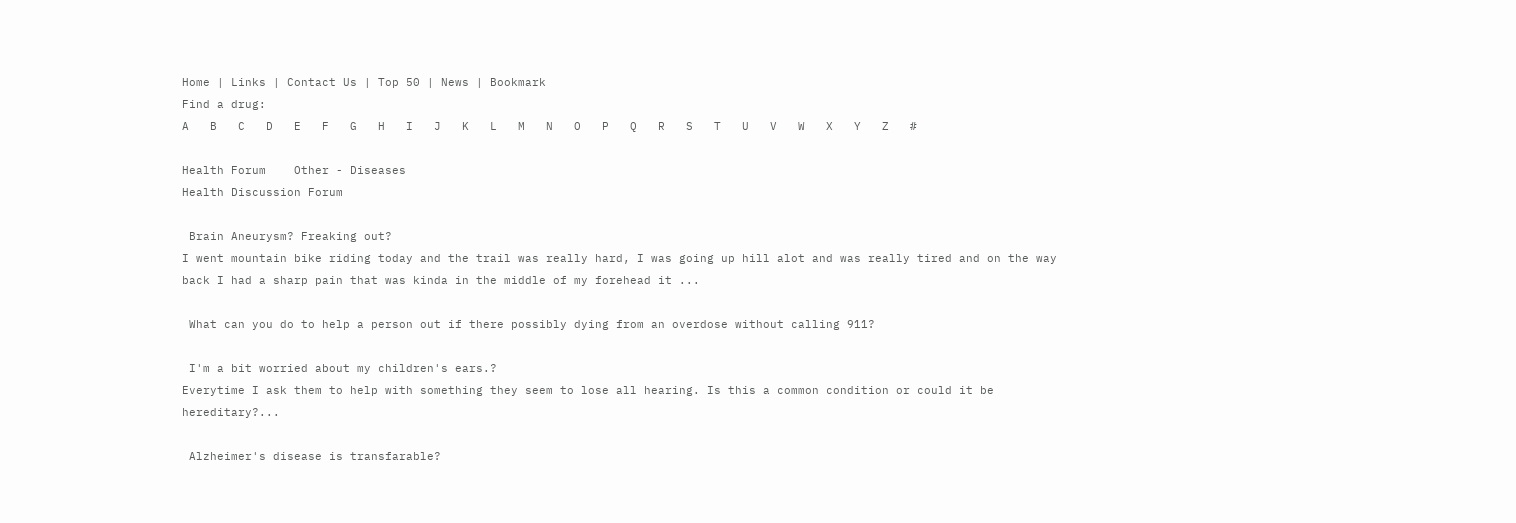Home | Links | Contact Us | Top 50 | News | Bookmark
Find a drug:
A   B   C   D   E   F   G   H   I   J   K   L   M   N   O   P   Q   R   S   T   U   V   W   X   Y   Z   #

Health Forum    Other - Diseases
Health Discussion Forum

 Brain Aneurysm? Freaking out?
I went mountain bike riding today and the trail was really hard, I was going up hill alot and was really tired and on the way back I had a sharp pain that was kinda in the middle of my forehead it ...

 What can you do to help a person out if there possibly dying from an overdose without calling 911?

 I'm a bit worried about my children's ears.?
Everytime I ask them to help with something they seem to lose all hearing. Is this a common condition or could it be hereditary?...

 Alzheimer's disease is transfarable?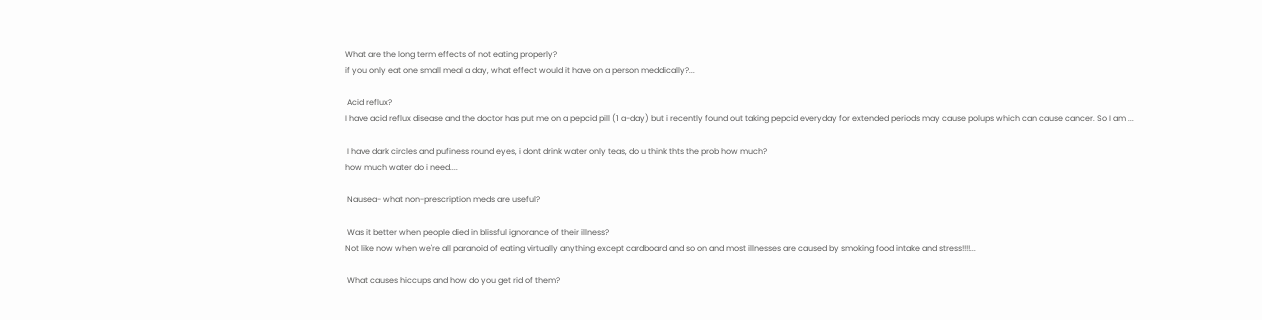What are the long term effects of not eating properly?
if you only eat one small meal a day, what effect would it have on a person meddically?...

 Acid reflux?
I have acid reflux disease and the doctor has put me on a pepcid pill (1 a-day) but i recently found out taking pepcid everyday for extended periods may cause polups which can cause cancer. So I am ...

 I have dark circles and pufiness round eyes, i dont drink water only teas, do u think thts the prob how much?
how much water do i need....

 Nausea- what non-prescription meds are useful?

 Was it better when people died in blissful ignorance of their illness?
Not like now when we're all paranoid of eating virtually anything except cardboard and so on and most illnesses are caused by smoking food intake and stress!!!!...

 What causes hiccups and how do you get rid of them?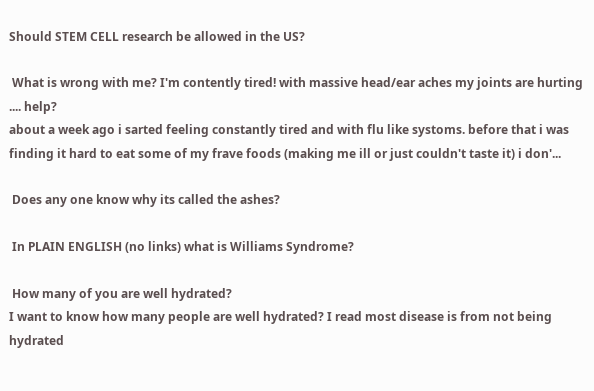Should STEM CELL research be allowed in the US?

 What is wrong with me? I'm contently tired! with massive head/ear aches my joints are hurting .... help?
about a week ago i sarted feeling constantly tired and with flu like systoms. before that i was finding it hard to eat some of my frave foods (making me ill or just couldn't taste it) i don'...

 Does any one know why its called the ashes?

 In PLAIN ENGLISH (no links) what is Williams Syndrome?

 How many of you are well hydrated?
I want to know how many people are well hydrated? I read most disease is from not being hydrated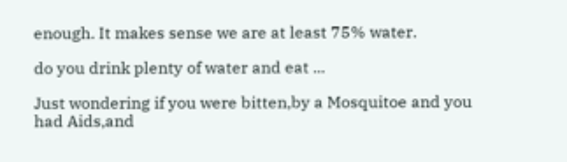enough. It makes sense we are at least 75% water.

do you drink plenty of water and eat ...

Just wondering if you were bitten,by a Mosquitoe and you had Aids,and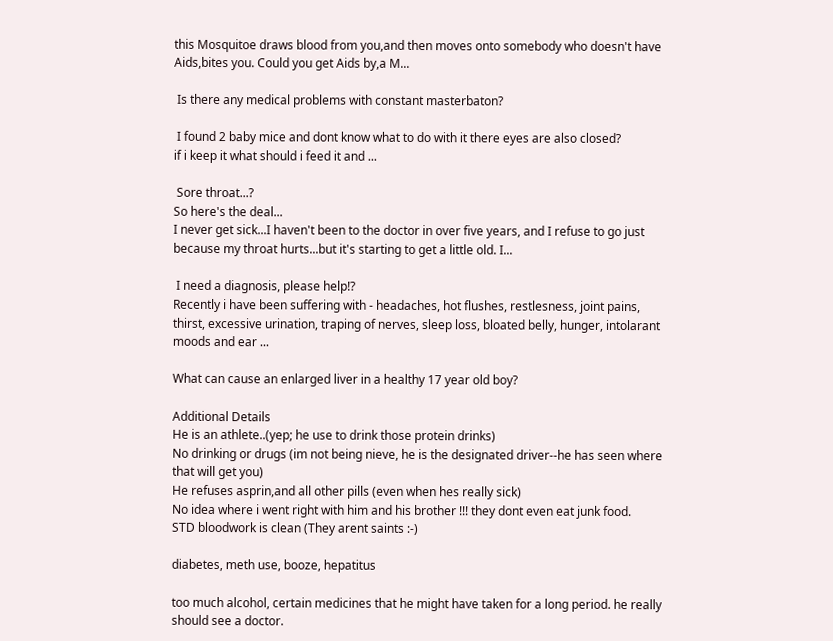this Mosquitoe draws blood from you,and then moves onto somebody who doesn't have Aids,bites you. Could you get Aids by,a M...

 Is there any medical problems with constant masterbaton?

 I found 2 baby mice and dont know what to do with it there eyes are also closed?
if i keep it what should i feed it and ...

 Sore throat...?
So here's the deal...
I never get sick...I haven't been to the doctor in over five years, and I refuse to go just because my throat hurts...but it's starting to get a little old. I...

 I need a diagnosis, please help!?
Recently i have been suffering with - headaches, hot flushes, restlesness, joint pains, thirst, excessive urination, traping of nerves, sleep loss, bloated belly, hunger, intolarant moods and ear ...

What can cause an enlarged liver in a healthy 17 year old boy?

Additional Details
He is an athlete..(yep; he use to drink those protein drinks)
No drinking or drugs (im not being nieve, he is the designated driver--he has seen where that will get you)
He refuses asprin,and all other pills (even when hes really sick)
No idea where i went right with him and his brother !!! they dont even eat junk food.
STD bloodwork is clean (They arent saints :-)

diabetes, meth use, booze, hepatitus

too much alcohol, certain medicines that he might have taken for a long period. he really should see a doctor.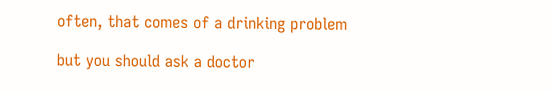often, that comes of a drinking problem

but you should ask a doctor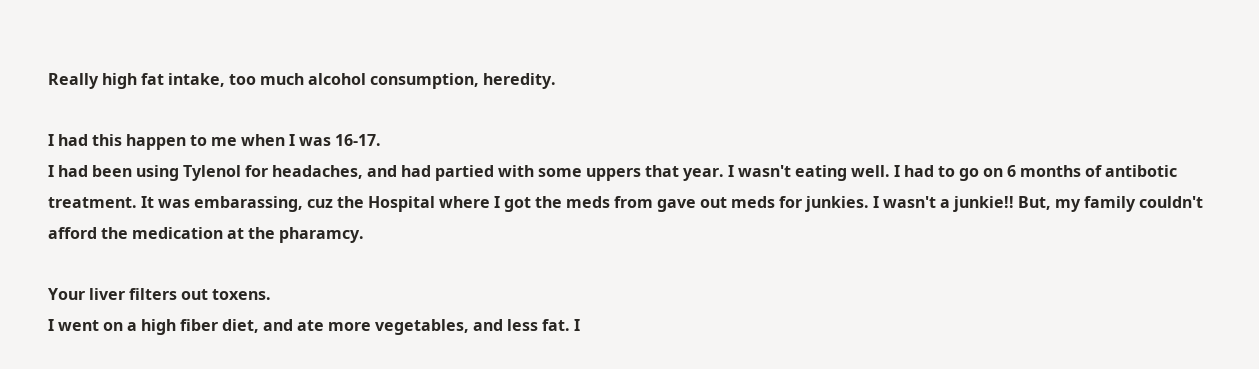Really high fat intake, too much alcohol consumption, heredity.

I had this happen to me when I was 16-17.
I had been using Tylenol for headaches, and had partied with some uppers that year. I wasn't eating well. I had to go on 6 months of antibotic treatment. It was embarassing, cuz the Hospital where I got the meds from gave out meds for junkies. I wasn't a junkie!! But, my family couldn't afford the medication at the pharamcy.

Your liver filters out toxens.
I went on a high fiber diet, and ate more vegetables, and less fat. I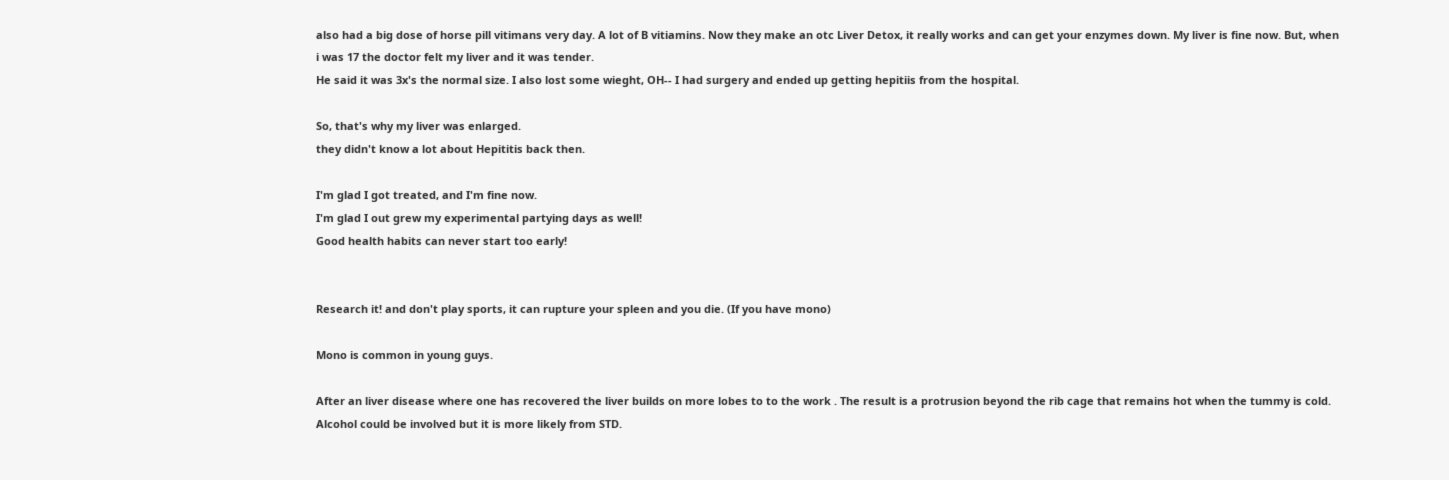also had a big dose of horse pill vitimans very day. A lot of B vitiamins. Now they make an otc Liver Detox, it really works and can get your enzymes down. My liver is fine now. But, when i was 17 the doctor felt my liver and it was tender.
He said it was 3x's the normal size. I also lost some wieght, OH-- I had surgery and ended up getting hepitiis from the hospital.

So, that's why my liver was enlarged.
they didn't know a lot about Hepititis back then.

I'm glad I got treated, and I'm fine now.
I'm glad I out grew my experimental partying days as well!
Good health habits can never start too early!


Research it! and don't play sports, it can rupture your spleen and you die. (If you have mono)

Mono is common in young guys.

After an liver disease where one has recovered the liver builds on more lobes to to the work . The result is a protrusion beyond the rib cage that remains hot when the tummy is cold. Alcohol could be involved but it is more likely from STD.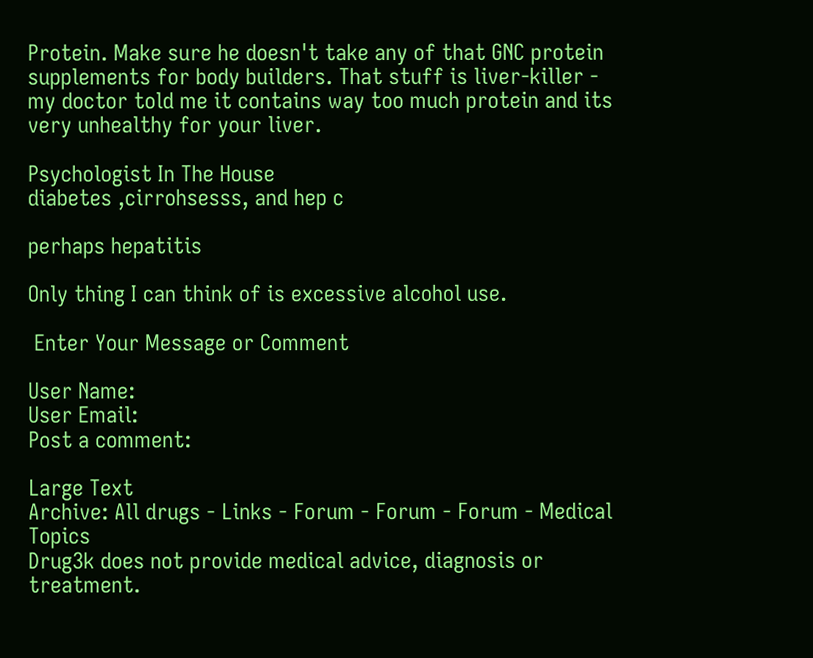Protein. Make sure he doesn't take any of that GNC protein supplements for body builders. That stuff is liver-killer - my doctor told me it contains way too much protein and its very unhealthy for your liver.

Psychologist In The House
diabetes ,cirrohsesss, and hep c

perhaps hepatitis

Only thing I can think of is excessive alcohol use.

 Enter Your Message or Comment

User Name:
User Email:
Post a comment:

Large Text
Archive: All drugs - Links - Forum - Forum - Forum - Medical Topics
Drug3k does not provide medical advice, diagnosis or treatment.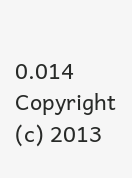0.014
Copyright (c) 2013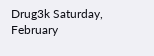Drug3k Saturday, February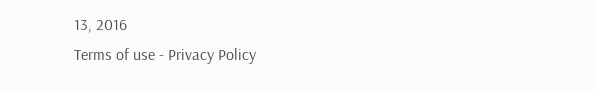13, 2016
Terms of use - Privacy Policy